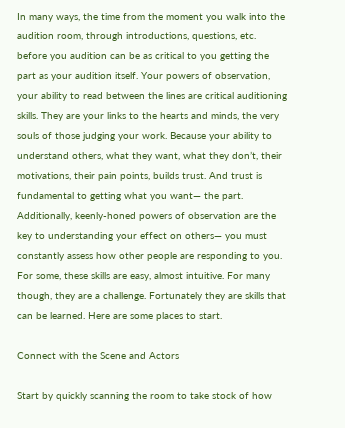In many ways, the time from the moment you walk into the audition room, through introductions, questions, etc. before you audition can be as critical to you getting the part as your audition itself. Your powers of observation, your ability to read between the lines are critical auditioning skills. They are your links to the hearts and minds, the very souls of those judging your work. Because your ability to understand others, what they want, what they don’t, their motivations, their pain points, builds trust. And trust is fundamental to getting what you want— the part. Additionally, keenly-honed powers of observation are the key to understanding your effect on others— you must constantly assess how other people are responding to you. For some, these skills are easy, almost intuitive. For many though, they are a challenge. Fortunately they are skills that can be learned. Here are some places to start.

Connect with the Scene and Actors

Start by quickly scanning the room to take stock of how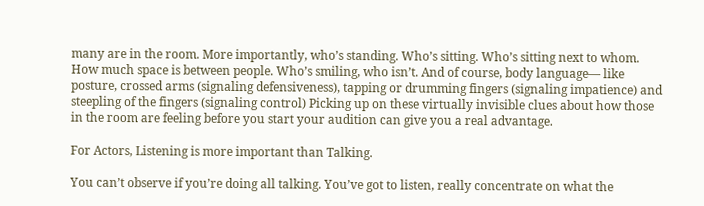many are in the room. More importantly, who’s standing. Who’s sitting. Who’s sitting next to whom. How much space is between people. Who’s smiling, who isn’t. And of course, body language— like posture, crossed arms (signaling defensiveness), tapping or drumming fingers (signaling impatience) and steepling of the fingers (signaling control) Picking up on these virtually invisible clues about how those in the room are feeling before you start your audition can give you a real advantage.

For Actors, Listening is more important than Talking.

You can’t observe if you’re doing all talking. You’ve got to listen, really concentrate on what the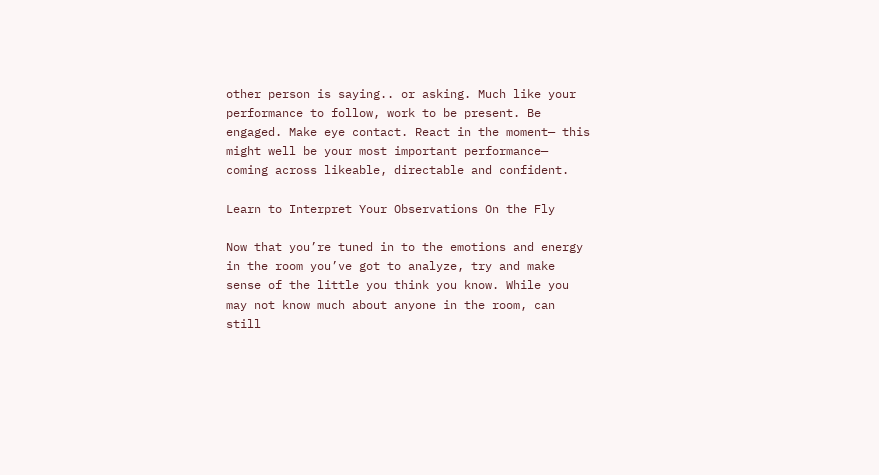other person is saying.. or asking. Much like your performance to follow, work to be present. Be engaged. Make eye contact. React in the moment— this might well be your most important performance— coming across likeable, directable and confident.

Learn to Interpret Your Observations On the Fly

Now that you’re tuned in to the emotions and energy in the room you’ve got to analyze, try and make sense of the little you think you know. While you may not know much about anyone in the room, can still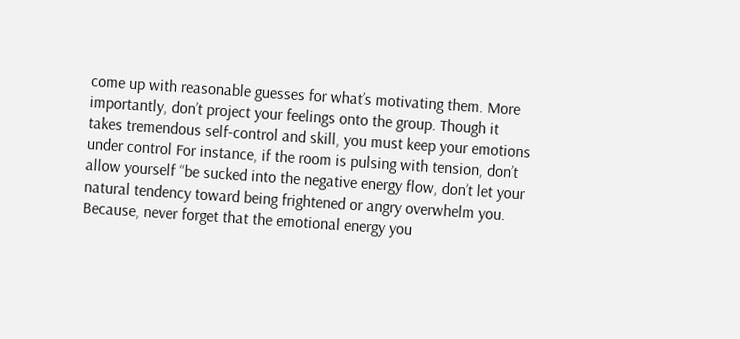come up with reasonable guesses for what’s motivating them. More importantly, don’t project your feelings onto the group. Though it takes tremendous self-control and skill, you must keep your emotions under control For instance, if the room is pulsing with tension, don’t allow yourself “be sucked into the negative energy flow, don’t let your natural tendency toward being frightened or angry overwhelm you. Because, never forget that the emotional energy you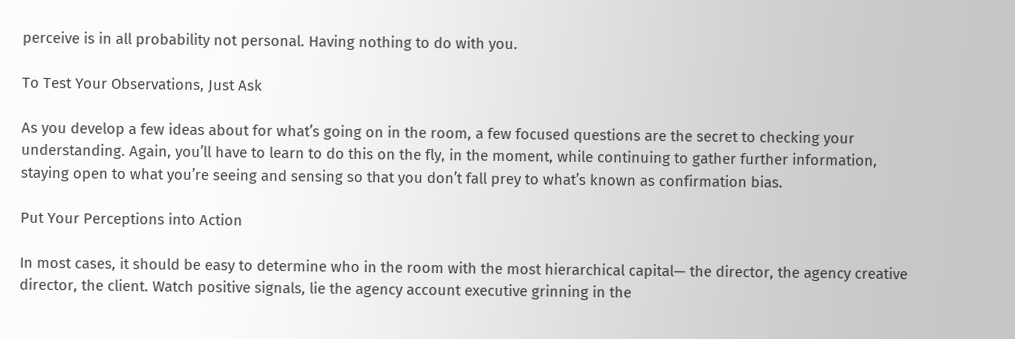perceive is in all probability not personal. Having nothing to do with you.

To Test Your Observations, Just Ask

As you develop a few ideas about for what’s going on in the room, a few focused questions are the secret to checking your understanding. Again, you’ll have to learn to do this on the fly, in the moment, while continuing to gather further information, staying open to what you’re seeing and sensing so that you don’t fall prey to what’s known as confirmation bias.

Put Your Perceptions into Action

In most cases, it should be easy to determine who in the room with the most hierarchical capital— the director, the agency creative director, the client. Watch positive signals, lie the agency account executive grinning in the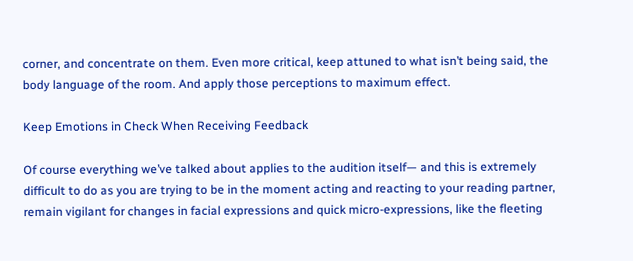corner, and concentrate on them. Even more critical, keep attuned to what isn’t being said, the body language of the room. And apply those perceptions to maximum effect.

Keep Emotions in Check When Receiving Feedback

Of course everything we’ve talked about applies to the audition itself— and this is extremely difficult to do as you are trying to be in the moment acting and reacting to your reading partner, remain vigilant for changes in facial expressions and quick micro-expressions, like the fleeting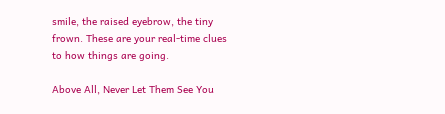smile, the raised eyebrow, the tiny frown. These are your real-time clues to how things are going.

Above All, Never Let Them See You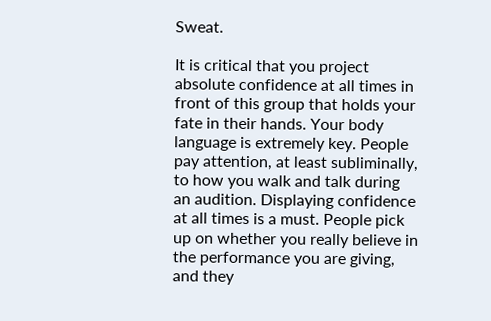Sweat.

It is critical that you project absolute confidence at all times in front of this group that holds your fate in their hands. Your body language is extremely key. People pay attention, at least subliminally, to how you walk and talk during an audition. Displaying confidence at all times is a must. People pick up on whether you really believe in the performance you are giving, and they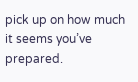pick up on how much it seems you’ve prepared.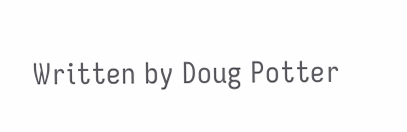Written by Doug Potter